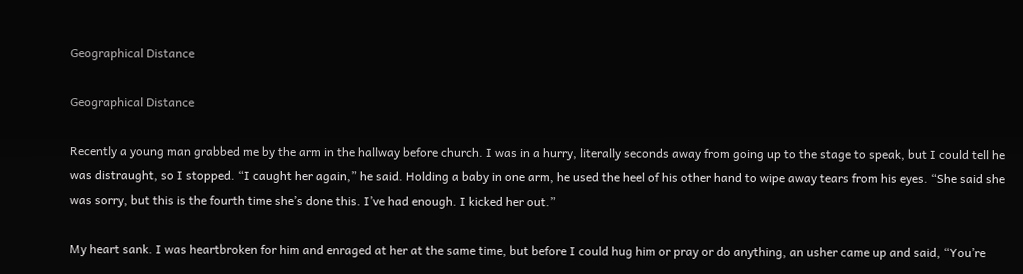Geographical Distance

Geographical Distance

Recently a young man grabbed me by the arm in the hallway before church. I was in a hurry, literally seconds away from going up to the stage to speak, but I could tell he was distraught, so I stopped. “I caught her again,” he said. Holding a baby in one arm, he used the heel of his other hand to wipe away tears from his eyes. “She said she was sorry, but this is the fourth time she’s done this. I’ve had enough. I kicked her out.”

My heart sank. I was heartbroken for him and enraged at her at the same time, but before I could hug him or pray or do anything, an usher came up and said, “You’re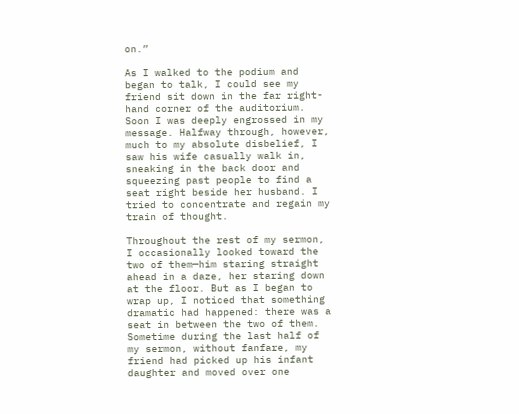on.”

As I walked to the podium and began to talk, I could see my friend sit down in the far right-hand corner of the auditorium. Soon I was deeply engrossed in my message. Halfway through, however, much to my absolute disbelief, I saw his wife casually walk in, sneaking in the back door and squeezing past people to find a seat right beside her husband. I tried to concentrate and regain my train of thought.

Throughout the rest of my sermon, I occasionally looked toward the two of them—him staring straight ahead in a daze, her staring down at the floor. But as I began to wrap up, I noticed that something dramatic had happened: there was a seat in between the two of them. Sometime during the last half of my sermon, without fanfare, my friend had picked up his infant daughter and moved over one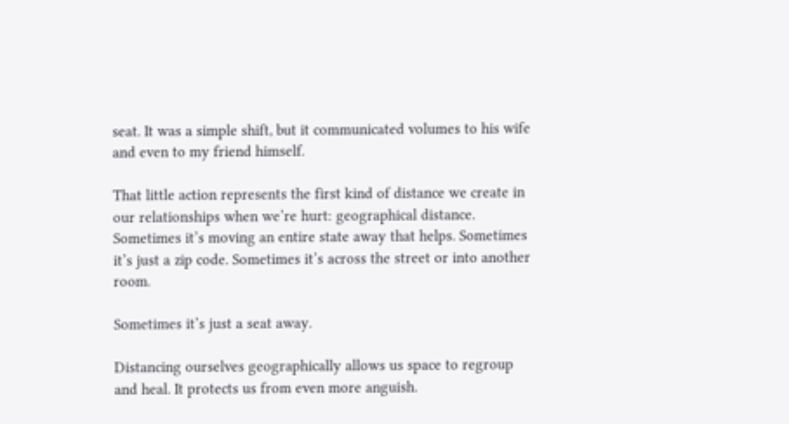seat. It was a simple shift, but it communicated volumes to his wife and even to my friend himself.

That little action represents the first kind of distance we create in our relationships when we’re hurt: geographical distance. Sometimes it’s moving an entire state away that helps. Sometimes it’s just a zip code. Sometimes it’s across the street or into another room.

Sometimes it’s just a seat away.

Distancing ourselves geographically allows us space to regroup and heal. It protects us from even more anguish.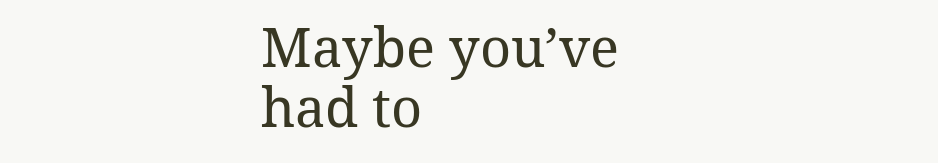Maybe you’ve had to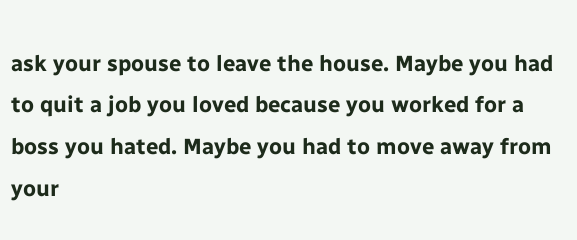ask your spouse to leave the house. Maybe you had to quit a job you loved because you worked for a boss you hated. Maybe you had to move away from your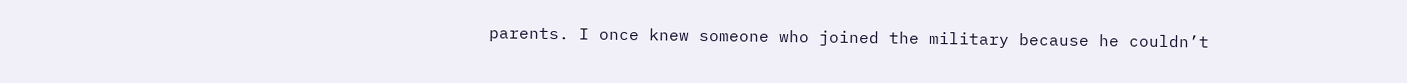parents. I once knew someone who joined the military because he couldn’t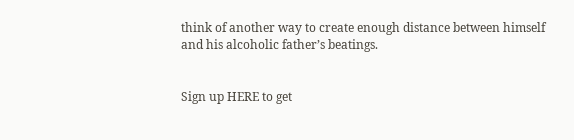think of another way to create enough distance between himself and his alcoholic father’s beatings.


Sign up HERE to get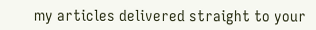my articles delivered straight to your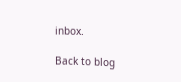inbox.

Back to blog